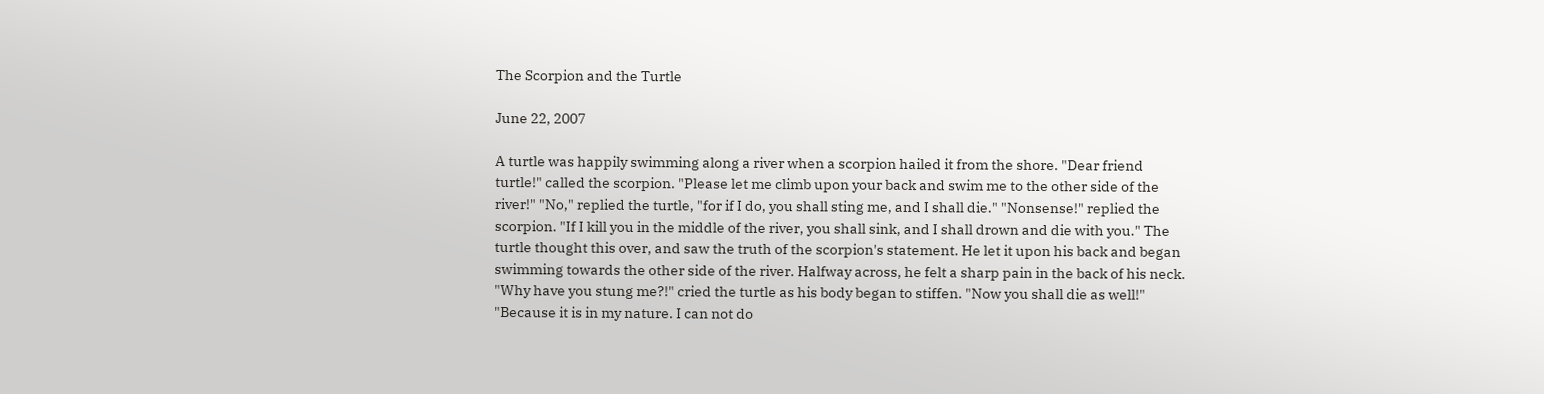The Scorpion and the Turtle

June 22, 2007

A turtle was happily swimming along a river when a scorpion hailed it from the shore. "Dear friend turtle!" called the scorpion. "Please let me climb upon your back and swim me to the other side of the river!" "No," replied the turtle, "for if I do, you shall sting me, and I shall die." "Nonsense!" replied the scorpion. "If I kill you in the middle of the river, you shall sink, and I shall drown and die with you." The turtle thought this over, and saw the truth of the scorpion's statement. He let it upon his back and began swimming towards the other side of the river. Halfway across, he felt a sharp pain in the back of his neck. "Why have you stung me?!" cried the turtle as his body began to stiffen. "Now you shall die as well!" "Because it is in my nature. I can not do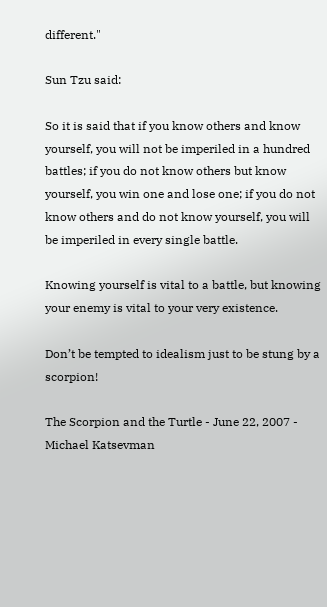different."

Sun Tzu said:

So it is said that if you know others and know yourself, you will not be imperiled in a hundred battles; if you do not know others but know yourself, you win one and lose one; if you do not know others and do not know yourself, you will be imperiled in every single battle.

Knowing yourself is vital to a battle, but knowing your enemy is vital to your very existence.

Don’t be tempted to idealism just to be stung by a scorpion!

The Scorpion and the Turtle - June 22, 2007 - Michael Katsevman